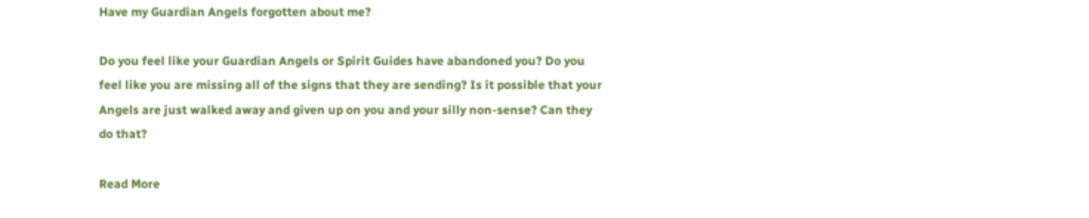Have my Guardian Angels forgotten about me?

Do you feel like your Guardian Angels or Spirit Guides have abandoned you? Do you feel like you are missing all of the signs that they are sending? Is it possible that your Angels are just walked away and given up on you and your silly non-sense? Can they do that?

Read More